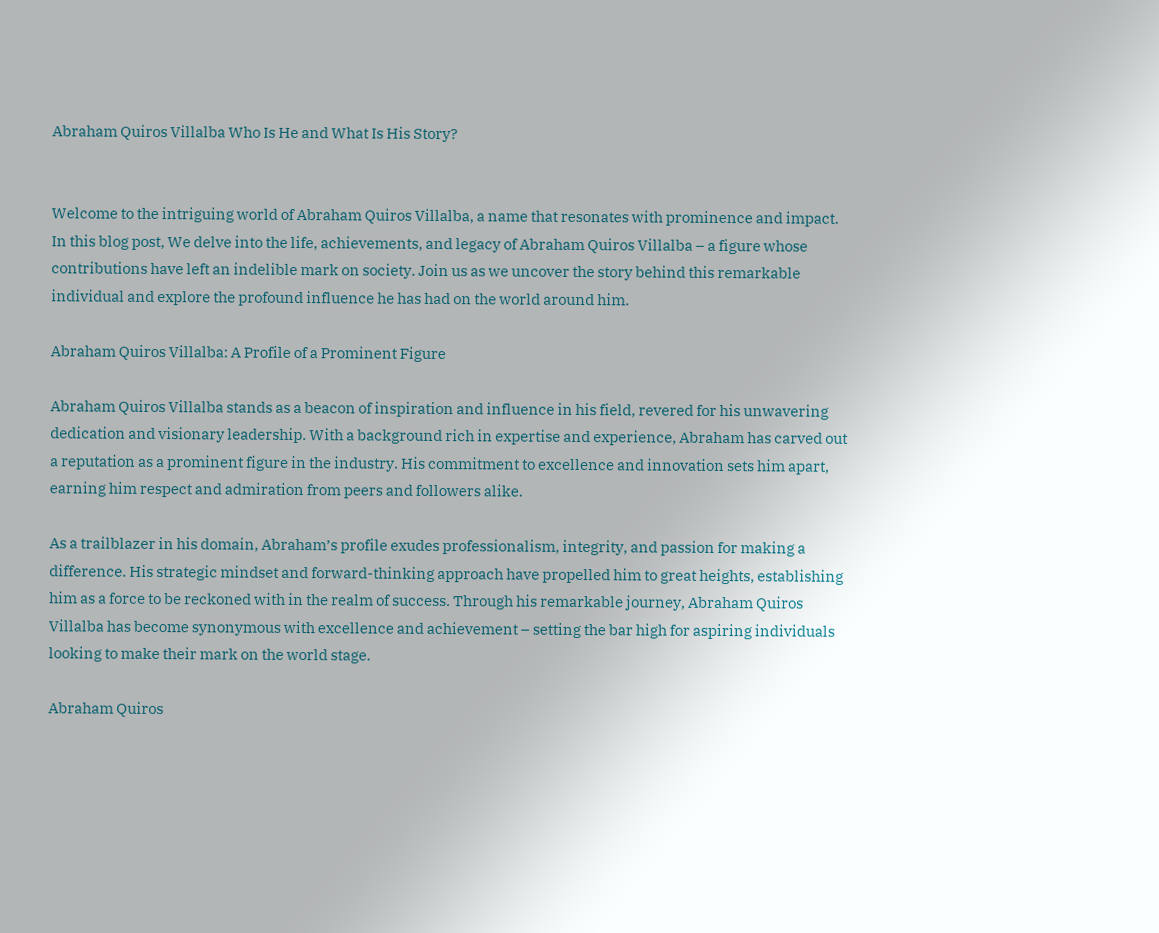Abraham Quiros Villalba Who Is He and What Is His Story?


Welcome to the intriguing world of Abraham Quiros Villalba, a name that resonates with prominence and impact. In this blog post, We delve into the life, achievements, and legacy of Abraham Quiros Villalba – a figure whose contributions have left an indelible mark on society. Join us as we uncover the story behind this remarkable individual and explore the profound influence he has had on the world around him.

Abraham Quiros Villalba: A Profile of a Prominent Figure

Abraham Quiros Villalba stands as a beacon of inspiration and influence in his field, revered for his unwavering dedication and visionary leadership. With a background rich in expertise and experience, Abraham has carved out a reputation as a prominent figure in the industry. His commitment to excellence and innovation sets him apart, earning him respect and admiration from peers and followers alike.

As a trailblazer in his domain, Abraham’s profile exudes professionalism, integrity, and passion for making a difference. His strategic mindset and forward-thinking approach have propelled him to great heights, establishing him as a force to be reckoned with in the realm of success. Through his remarkable journey, Abraham Quiros Villalba has become synonymous with excellence and achievement – setting the bar high for aspiring individuals looking to make their mark on the world stage.

Abraham Quiros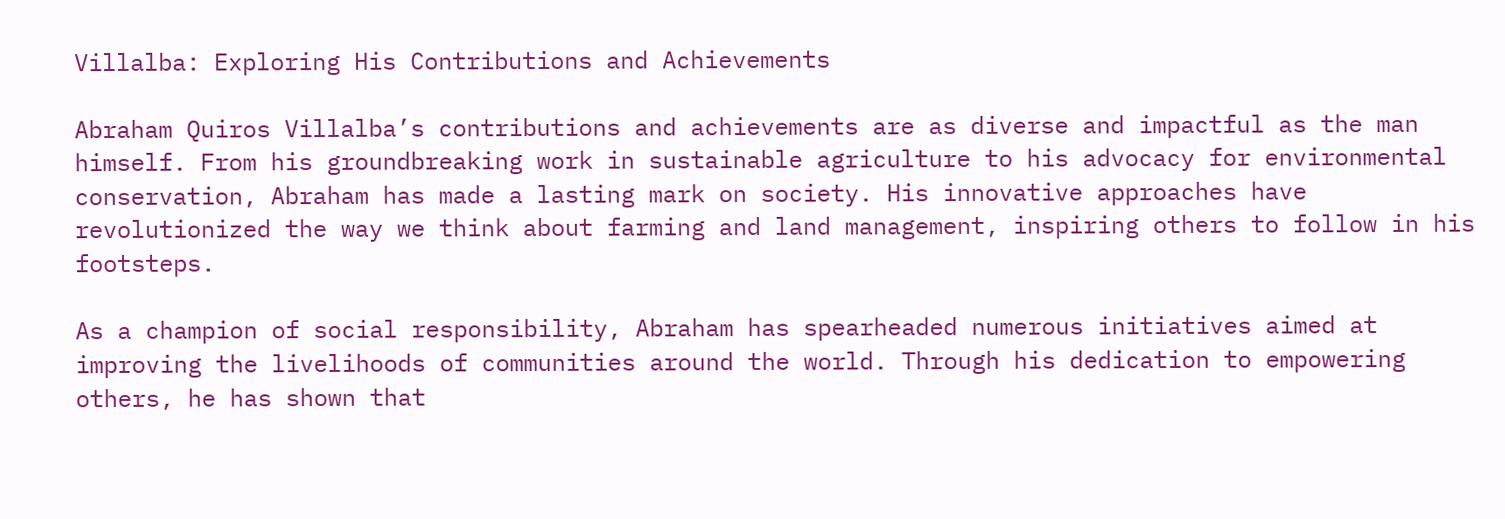Villalba: Exploring His Contributions and Achievements

Abraham Quiros Villalba’s contributions and achievements are as diverse and impactful as the man himself. From his groundbreaking work in sustainable agriculture to his advocacy for environmental conservation, Abraham has made a lasting mark on society. His innovative approaches have revolutionized the way we think about farming and land management, inspiring others to follow in his footsteps.

As a champion of social responsibility, Abraham has spearheaded numerous initiatives aimed at improving the livelihoods of communities around the world. Through his dedication to empowering others, he has shown that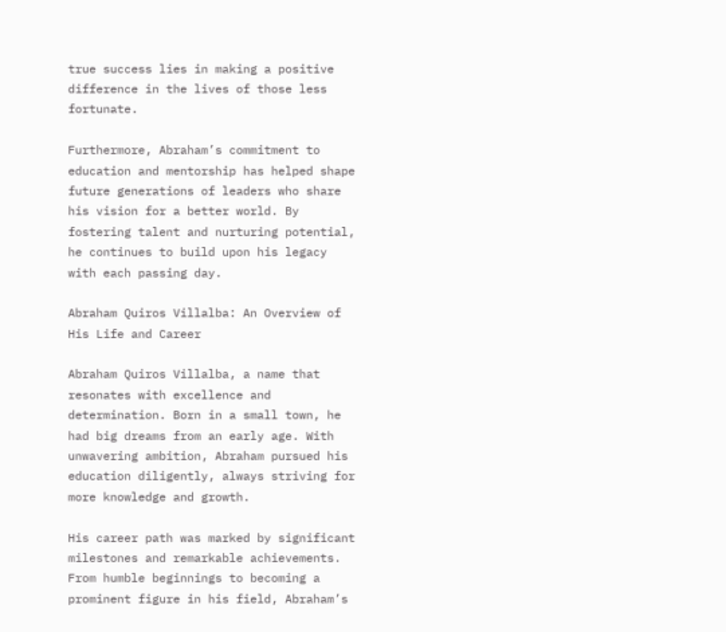true success lies in making a positive difference in the lives of those less fortunate.

Furthermore, Abraham’s commitment to education and mentorship has helped shape future generations of leaders who share his vision for a better world. By fostering talent and nurturing potential, he continues to build upon his legacy with each passing day.

Abraham Quiros Villalba: An Overview of His Life and Career

Abraham Quiros Villalba, a name that resonates with excellence and determination. Born in a small town, he had big dreams from an early age. With unwavering ambition, Abraham pursued his education diligently, always striving for more knowledge and growth.

His career path was marked by significant milestones and remarkable achievements. From humble beginnings to becoming a prominent figure in his field, Abraham’s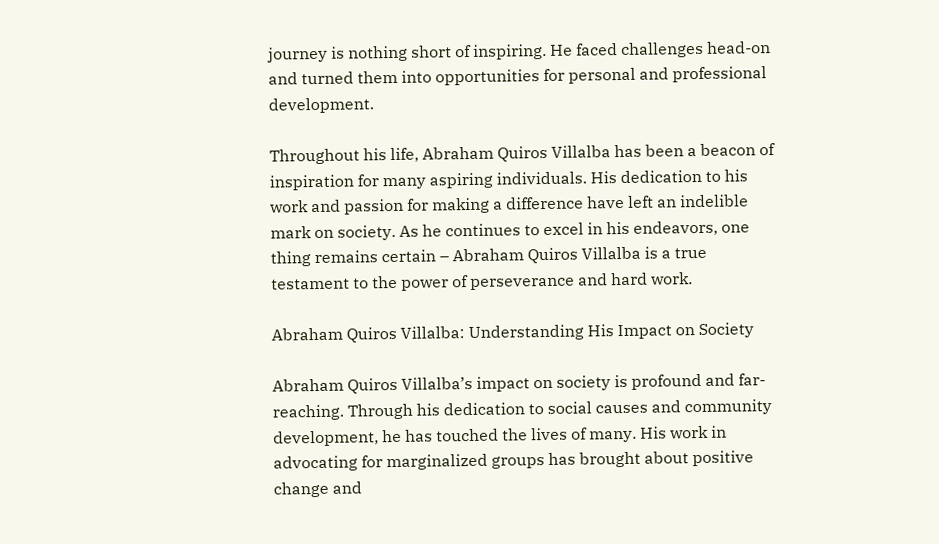journey is nothing short of inspiring. He faced challenges head-on and turned them into opportunities for personal and professional development.

Throughout his life, Abraham Quiros Villalba has been a beacon of inspiration for many aspiring individuals. His dedication to his work and passion for making a difference have left an indelible mark on society. As he continues to excel in his endeavors, one thing remains certain – Abraham Quiros Villalba is a true testament to the power of perseverance and hard work.

Abraham Quiros Villalba: Understanding His Impact on Society

Abraham Quiros Villalba’s impact on society is profound and far-reaching. Through his dedication to social causes and community development, he has touched the lives of many. His work in advocating for marginalized groups has brought about positive change and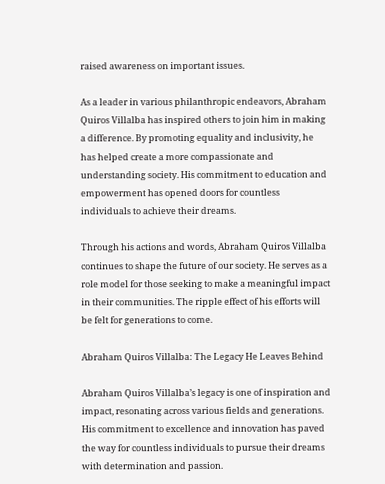raised awareness on important issues.

As a leader in various philanthropic endeavors, Abraham Quiros Villalba has inspired others to join him in making a difference. By promoting equality and inclusivity, he has helped create a more compassionate and understanding society. His commitment to education and empowerment has opened doors for countless individuals to achieve their dreams.

Through his actions and words, Abraham Quiros Villalba continues to shape the future of our society. He serves as a role model for those seeking to make a meaningful impact in their communities. The ripple effect of his efforts will be felt for generations to come.

Abraham Quiros Villalba: The Legacy He Leaves Behind

Abraham Quiros Villalba’s legacy is one of inspiration and impact, resonating across various fields and generations. His commitment to excellence and innovation has paved the way for countless individuals to pursue their dreams with determination and passion.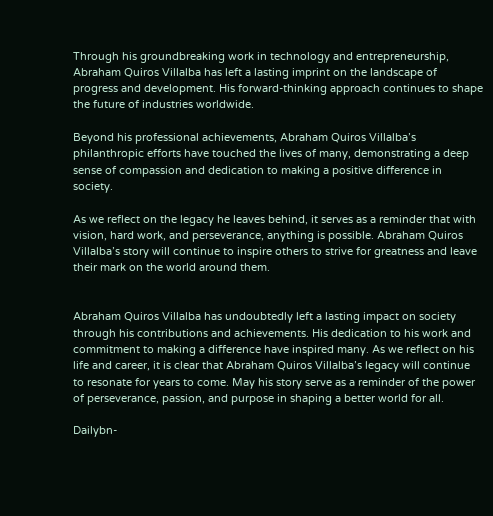Through his groundbreaking work in technology and entrepreneurship, Abraham Quiros Villalba has left a lasting imprint on the landscape of progress and development. His forward-thinking approach continues to shape the future of industries worldwide.

Beyond his professional achievements, Abraham Quiros Villalba’s philanthropic efforts have touched the lives of many, demonstrating a deep sense of compassion and dedication to making a positive difference in society.

As we reflect on the legacy he leaves behind, it serves as a reminder that with vision, hard work, and perseverance, anything is possible. Abraham Quiros Villalba’s story will continue to inspire others to strive for greatness and leave their mark on the world around them.


Abraham Quiros Villalba has undoubtedly left a lasting impact on society through his contributions and achievements. His dedication to his work and commitment to making a difference have inspired many. As we reflect on his life and career, it is clear that Abraham Quiros Villalba’s legacy will continue to resonate for years to come. May his story serve as a reminder of the power of perseverance, passion, and purpose in shaping a better world for all.

Dailybn-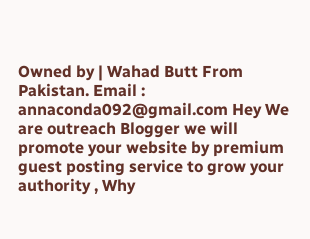Owned by | Wahad Butt From Pakistan. Email : annaconda092@gmail.com Hey We are outreach Blogger we will promote your website by premium guest posting service to grow your authority , Why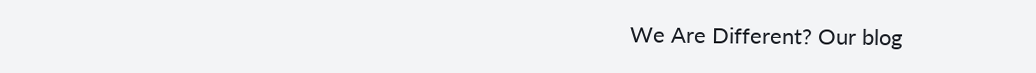We Are Different? Our blog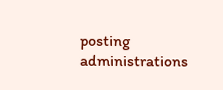posting administrations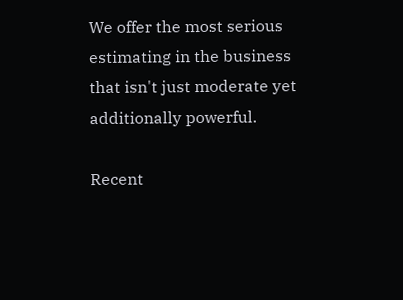We offer the most serious estimating in the business that isn't just moderate yet additionally powerful.

Recent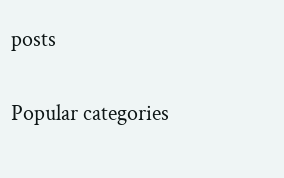posts

Popular categories